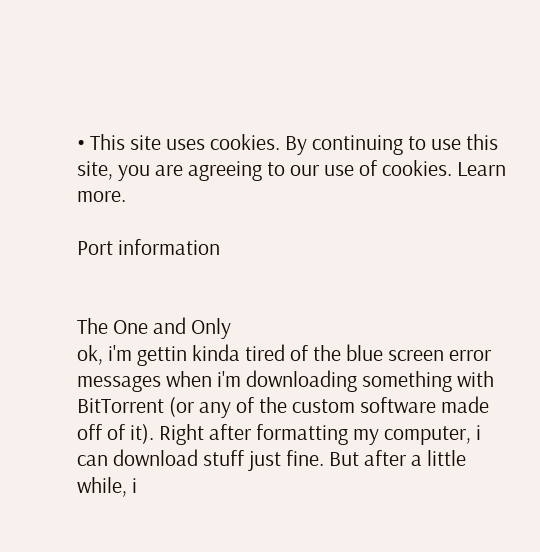• This site uses cookies. By continuing to use this site, you are agreeing to our use of cookies. Learn more.

Port information


The One and Only
ok, i'm gettin kinda tired of the blue screen error messages when i'm downloading something with BitTorrent (or any of the custom software made off of it). Right after formatting my computer, i can download stuff just fine. But after a little while, i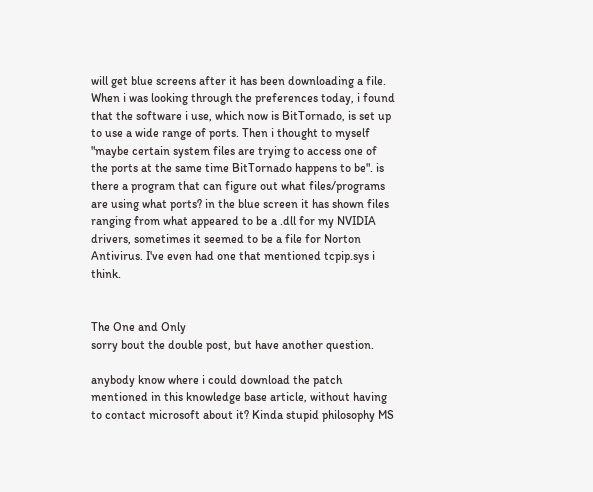will get blue screens after it has been downloading a file. When i was looking through the preferences today, i found that the software i use, which now is BitTornado, is set up to use a wide range of ports. Then i thought to myself "maybe certain system files are trying to access one of the ports at the same time BitTornado happens to be". is there a program that can figure out what files/programs are using what ports? in the blue screen it has shown files ranging from what appeared to be a .dll for my NVIDIA drivers, sometimes it seemed to be a file for Norton Antivirus. I've even had one that mentioned tcpip.sys i think.


The One and Only
sorry bout the double post, but have another question.

anybody know where i could download the patch mentioned in this knowledge base article, without having to contact microsoft about it? Kinda stupid philosophy MS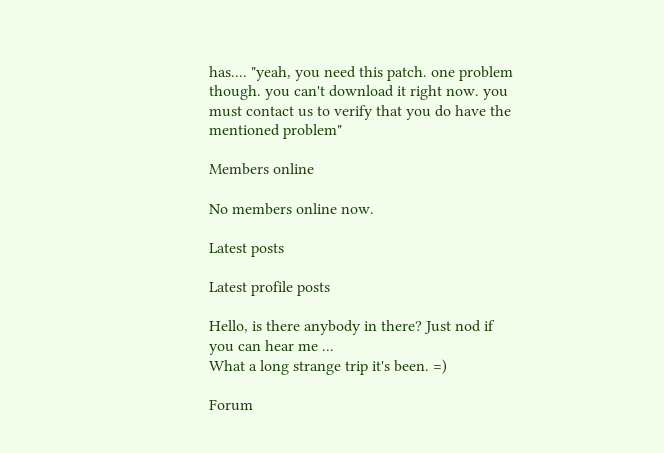has.... "yeah, you need this patch. one problem though. you can't download it right now. you must contact us to verify that you do have the mentioned problem"

Members online

No members online now.

Latest posts

Latest profile posts

Hello, is there anybody in there? Just nod if you can hear me ...
What a long strange trip it's been. =)

Forum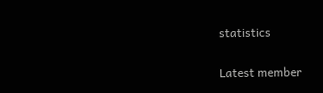statistics

Latest member